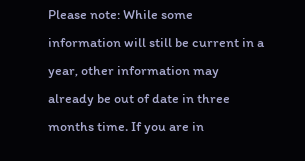Please note: While some information will still be current in a year, other information may already be out of date in three months time. If you are in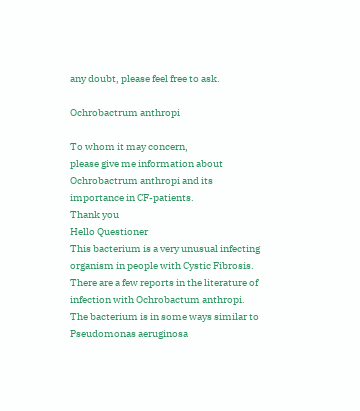any doubt, please feel free to ask.

Ochrobactrum anthropi

To whom it may concern,
please give me information about Ochrobactrum anthropi and its importance in CF-patients.
Thank you
Hello Questioner
This bacterium is a very unusual infecting organism in people with Cystic Fibrosis. There are a few reports in the literature of infection with Ochrobactum anthropi. The bacterium is in some ways similar to Pseudomonas aeruginosa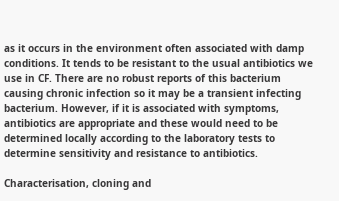as it occurs in the environment often associated with damp conditions. It tends to be resistant to the usual antibiotics we use in CF. There are no robust reports of this bacterium causing chronic infection so it may be a transient infecting bacterium. However, if it is associated with symptoms, antibiotics are appropriate and these would need to be determined locally according to the laboratory tests to determine sensitivity and resistance to antibiotics.

Characterisation, cloning and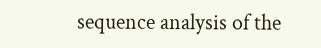sequence analysis of the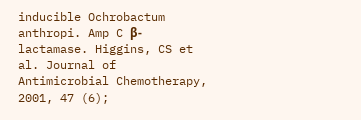inducible Ochrobactum anthropi. Amp C β-lactamase. Higgins, CS et al. Journal of Antimicrobial Chemotherapy, 2001, 47 (6);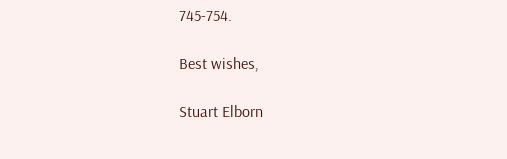745-754.

Best wishes,

Stuart Elborn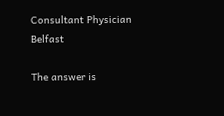Consultant Physician Belfast

The answer is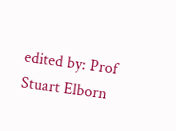edited by: Prof Stuart Elborn